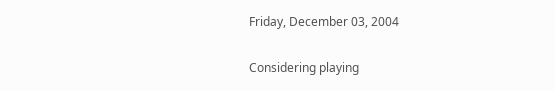Friday, December 03, 2004

Considering playing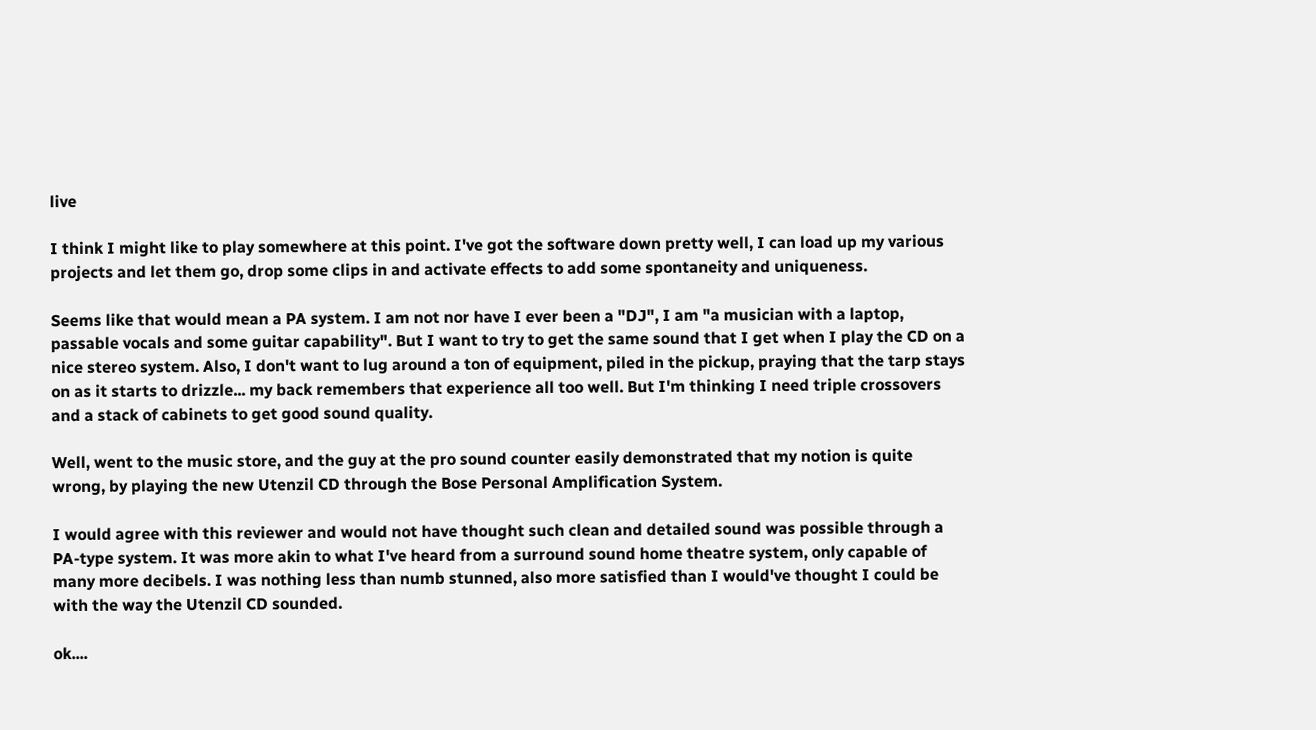live

I think I might like to play somewhere at this point. I've got the software down pretty well, I can load up my various projects and let them go, drop some clips in and activate effects to add some spontaneity and uniqueness.

Seems like that would mean a PA system. I am not nor have I ever been a "DJ", I am "a musician with a laptop, passable vocals and some guitar capability". But I want to try to get the same sound that I get when I play the CD on a nice stereo system. Also, I don't want to lug around a ton of equipment, piled in the pickup, praying that the tarp stays on as it starts to drizzle... my back remembers that experience all too well. But I'm thinking I need triple crossovers and a stack of cabinets to get good sound quality.

Well, went to the music store, and the guy at the pro sound counter easily demonstrated that my notion is quite wrong, by playing the new Utenzil CD through the Bose Personal Amplification System.

I would agree with this reviewer and would not have thought such clean and detailed sound was possible through a PA-type system. It was more akin to what I've heard from a surround sound home theatre system, only capable of many more decibels. I was nothing less than numb stunned, also more satisfied than I would've thought I could be with the way the Utenzil CD sounded.

ok....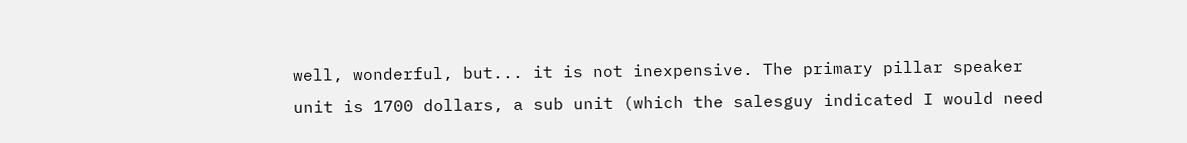well, wonderful, but... it is not inexpensive. The primary pillar speaker unit is 1700 dollars, a sub unit (which the salesguy indicated I would need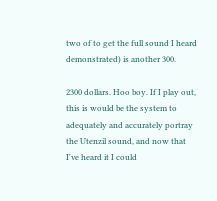two of to get the full sound I heard demonstrated) is another 300.

2300 dollars. Hoo boy. If I play out, this is would be the system to adequately and accurately portray the Utenzil sound, and now that I've heard it I could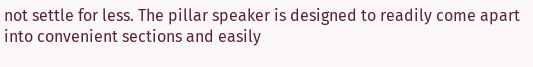not settle for less. The pillar speaker is designed to readily come apart into convenient sections and easily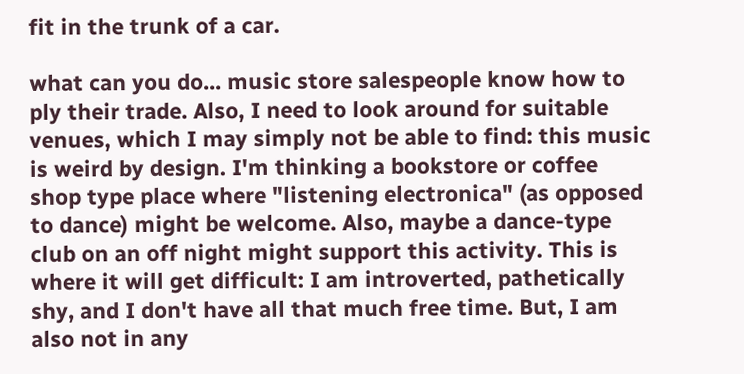fit in the trunk of a car.

what can you do... music store salespeople know how to ply their trade. Also, I need to look around for suitable venues, which I may simply not be able to find: this music is weird by design. I'm thinking a bookstore or coffee shop type place where "listening electronica" (as opposed to dance) might be welcome. Also, maybe a dance-type club on an off night might support this activity. This is where it will get difficult: I am introverted, pathetically shy, and I don't have all that much free time. But, I am also not in any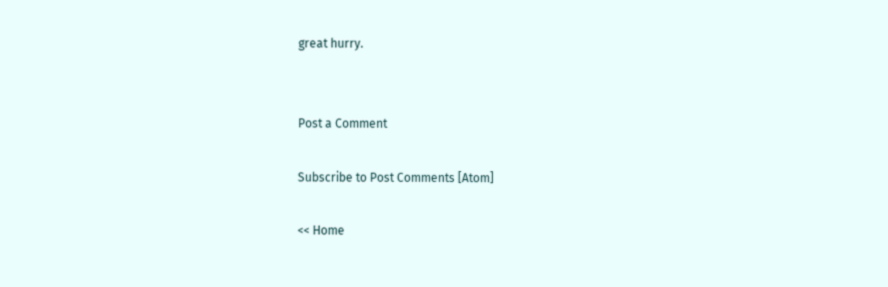great hurry.


Post a Comment

Subscribe to Post Comments [Atom]

<< Home